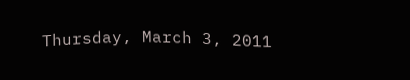Thursday, March 3, 2011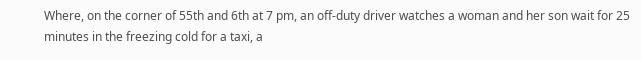Where, on the corner of 55th and 6th at 7 pm, an off-duty driver watches a woman and her son wait for 25 minutes in the freezing cold for a taxi, a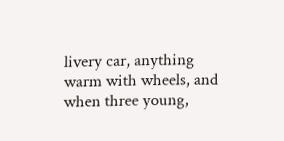livery car, anything warm with wheels, and when three young,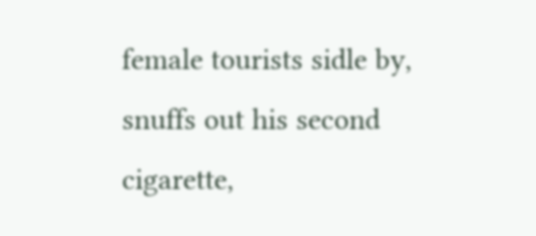female tourists sidle by, snuffs out his second cigarette,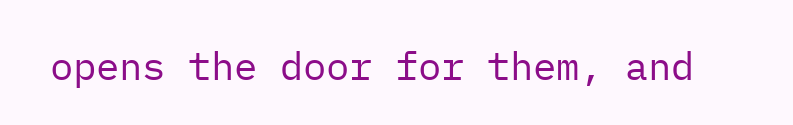opens the door for them, and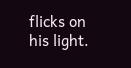flicks on his light.